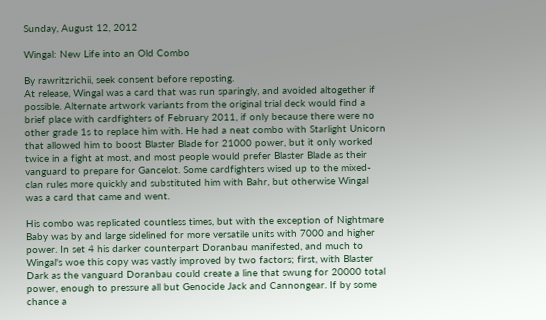Sunday, August 12, 2012

Wingal: New Life into an Old Combo

By rawritzrichii, seek consent before reposting.
At release, Wingal was a card that was run sparingly, and avoided altogether if possible. Alternate artwork variants from the original trial deck would find a brief place with cardfighters of February 2011, if only because there were no other grade 1s to replace him with. He had a neat combo with Starlight Unicorn that allowed him to boost Blaster Blade for 21000 power, but it only worked twice in a fight at most, and most people would prefer Blaster Blade as their vanguard to prepare for Gancelot. Some cardfighters wised up to the mixed-clan rules more quickly and substituted him with Bahr, but otherwise Wingal was a card that came and went.

His combo was replicated countless times, but with the exception of Nightmare Baby was by and large sidelined for more versatile units with 7000 and higher power. In set 4 his darker counterpart Doranbau manifested, and much to Wingal's woe this copy was vastly improved by two factors; first, with Blaster Dark as the vanguard Doranbau could create a line that swung for 20000 total power, enough to pressure all but Genocide Jack and Cannongear. If by some chance a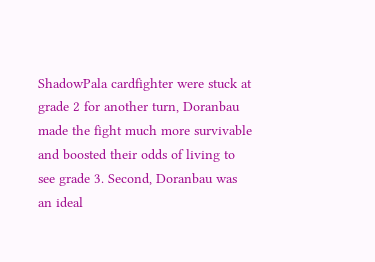ShadowPala cardfighter were stuck at grade 2 for another turn, Doranbau made the fight much more survivable and boosted their odds of living to see grade 3. Second, Doranbau was an ideal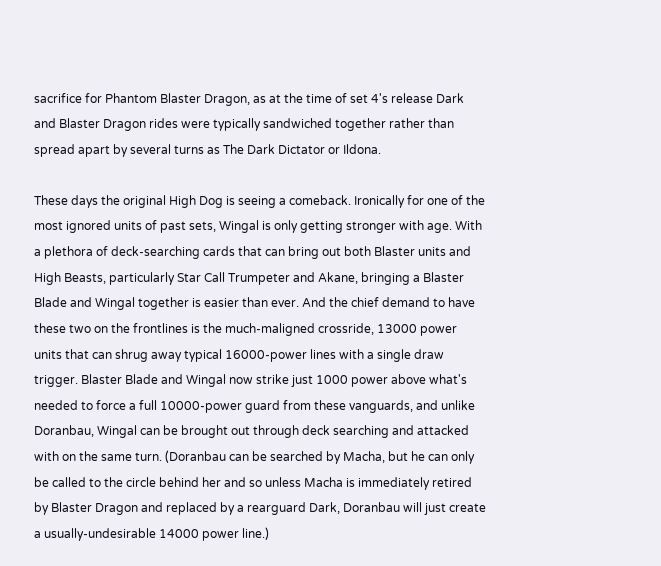sacrifice for Phantom Blaster Dragon, as at the time of set 4's release Dark and Blaster Dragon rides were typically sandwiched together rather than spread apart by several turns as The Dark Dictator or Ildona.

These days the original High Dog is seeing a comeback. Ironically for one of the most ignored units of past sets, Wingal is only getting stronger with age. With a plethora of deck-searching cards that can bring out both Blaster units and High Beasts, particularly Star Call Trumpeter and Akane, bringing a Blaster Blade and Wingal together is easier than ever. And the chief demand to have these two on the frontlines is the much-maligned crossride, 13000 power units that can shrug away typical 16000-power lines with a single draw trigger. Blaster Blade and Wingal now strike just 1000 power above what's needed to force a full 10000-power guard from these vanguards, and unlike Doranbau, Wingal can be brought out through deck searching and attacked with on the same turn. (Doranbau can be searched by Macha, but he can only be called to the circle behind her and so unless Macha is immediately retired by Blaster Dragon and replaced by a rearguard Dark, Doranbau will just create a usually-undesirable 14000 power line.)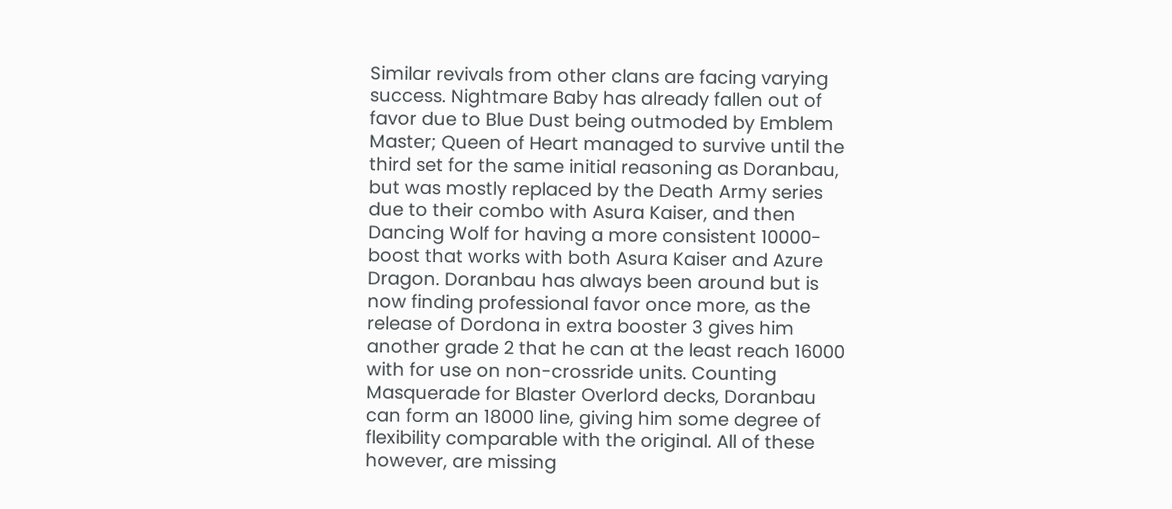Similar revivals from other clans are facing varying success. Nightmare Baby has already fallen out of favor due to Blue Dust being outmoded by Emblem Master; Queen of Heart managed to survive until the third set for the same initial reasoning as Doranbau, but was mostly replaced by the Death Army series due to their combo with Asura Kaiser, and then Dancing Wolf for having a more consistent 10000-boost that works with both Asura Kaiser and Azure Dragon. Doranbau has always been around but is now finding professional favor once more, as the release of Dordona in extra booster 3 gives him another grade 2 that he can at the least reach 16000 with for use on non-crossride units. Counting Masquerade for Blaster Overlord decks, Doranbau can form an 18000 line, giving him some degree of flexibility comparable with the original. All of these however, are missing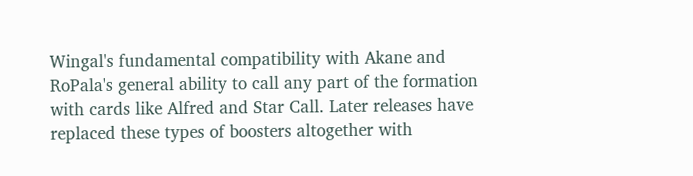Wingal's fundamental compatibility with Akane and RoPala's general ability to call any part of the formation with cards like Alfred and Star Call. Later releases have replaced these types of boosters altogether with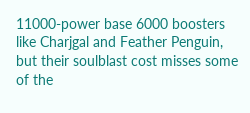11000-power base 6000 boosters like Charjgal and Feather Penguin, but their soulblast cost misses some of the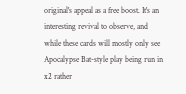original's appeal as a free boost. It's an interesting revival to observe, and while these cards will mostly only see Apocalypse Bat-style play being run in x2 rather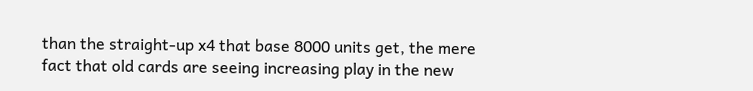than the straight-up x4 that base 8000 units get, the mere fact that old cards are seeing increasing play in the new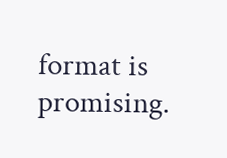format is promising.